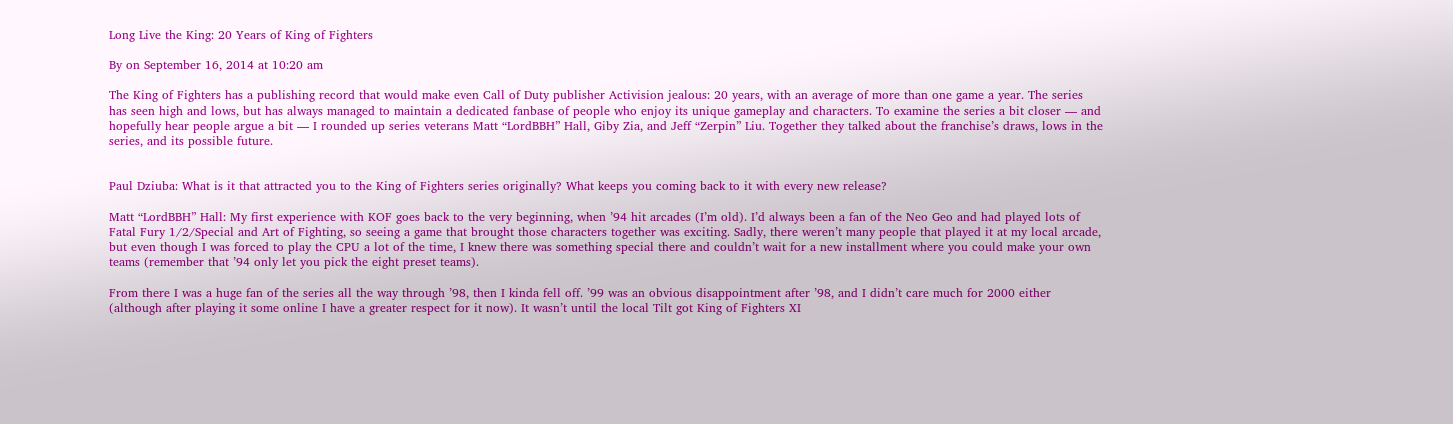Long Live the King: 20 Years of King of Fighters

By on September 16, 2014 at 10:20 am

The King of Fighters has a publishing record that would make even Call of Duty publisher Activision jealous: 20 years, with an average of more than one game a year. The series has seen high and lows, but has always managed to maintain a dedicated fanbase of people who enjoy its unique gameplay and characters. To examine the series a bit closer — and hopefully hear people argue a bit — I rounded up series veterans Matt “LordBBH” Hall, Giby Zia, and Jeff “Zerpin” Liu. Together they talked about the franchise’s draws, lows in the series, and its possible future.


Paul Dziuba: What is it that attracted you to the King of Fighters series originally? What keeps you coming back to it with every new release?

Matt “LordBBH” Hall: My first experience with KOF goes back to the very beginning, when ’94 hit arcades (I’m old). I’d always been a fan of the Neo Geo and had played lots of Fatal Fury 1/2/Special and Art of Fighting, so seeing a game that brought those characters together was exciting. Sadly, there weren’t many people that played it at my local arcade, but even though I was forced to play the CPU a lot of the time, I knew there was something special there and couldn’t wait for a new installment where you could make your own teams (remember that ’94 only let you pick the eight preset teams).

From there I was a huge fan of the series all the way through ’98, then I kinda fell off. ’99 was an obvious disappointment after ’98, and I didn’t care much for 2000 either (although after playing it some online I have a greater respect for it now). It wasn’t until the local Tilt got King of Fighters XI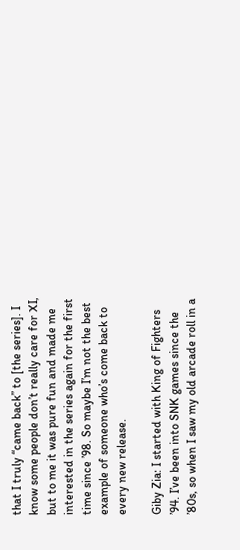that I truly “came back” to [the series]. I know some people don’t really care for XI, but to me it was pure fun and made me interested in the series again for the first time since ’98. So maybe I’m not the best example of someone who’s come back to every new release.

Giby Zia: I started with King of Fighters ’94. I’ve been into SNK games since the ’80s, so when I saw my old arcade roll in a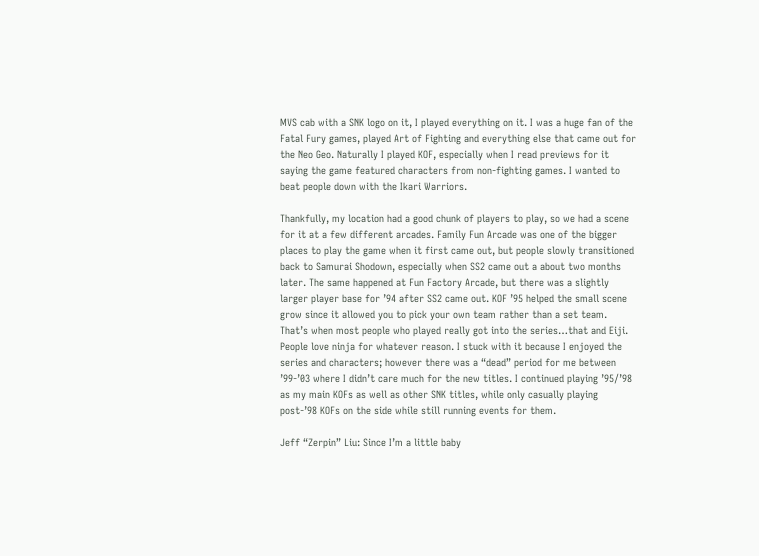MVS cab with a SNK logo on it, I played everything on it. I was a huge fan of the Fatal Fury games, played Art of Fighting and everything else that came out for the Neo Geo. Naturally I played KOF, especially when I read previews for it saying the game featured characters from non-fighting games. I wanted to beat people down with the Ikari Warriors.

Thankfully, my location had a good chunk of players to play, so we had a scene for it at a few different arcades. Family Fun Arcade was one of the bigger places to play the game when it first came out, but people slowly transitioned back to Samurai Shodown, especially when SS2 came out a about two months later. The same happened at Fun Factory Arcade, but there was a slightly larger player base for ’94 after SS2 came out. KOF ’95 helped the small scene grow since it allowed you to pick your own team rather than a set team. That’s when most people who played really got into the series…that and Eiji. People love ninja for whatever reason. I stuck with it because I enjoyed the series and characters; however there was a “dead” period for me between ’99-’03 where I didn’t care much for the new titles. I continued playing ’95/’98 as my main KOFs as well as other SNK titles, while only casually playing post-’98 KOFs on the side while still running events for them.

Jeff “Zerpin” Liu: Since I’m a little baby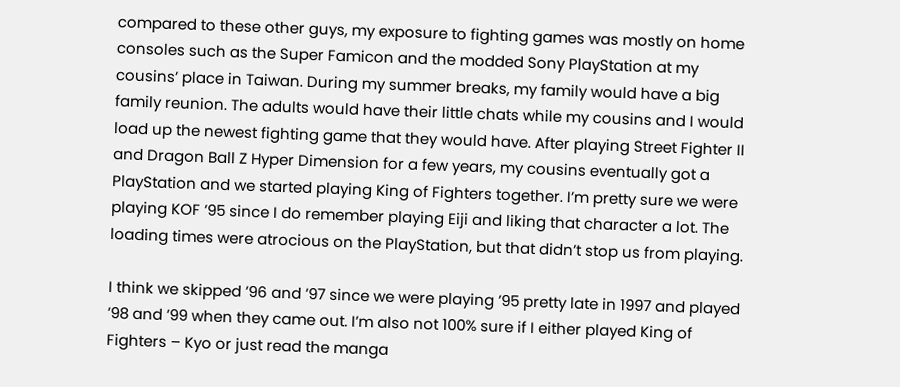compared to these other guys, my exposure to fighting games was mostly on home consoles such as the Super Famicon and the modded Sony PlayStation at my cousins’ place in Taiwan. During my summer breaks, my family would have a big family reunion. The adults would have their little chats while my cousins and I would load up the newest fighting game that they would have. After playing Street Fighter II and Dragon Ball Z Hyper Dimension for a few years, my cousins eventually got a PlayStation and we started playing King of Fighters together. I’m pretty sure we were playing KOF ’95 since I do remember playing Eiji and liking that character a lot. The loading times were atrocious on the PlayStation, but that didn’t stop us from playing.

I think we skipped ’96 and ’97 since we were playing ’95 pretty late in 1997 and played ’98 and ’99 when they came out. I’m also not 100% sure if I either played King of Fighters – Kyo or just read the manga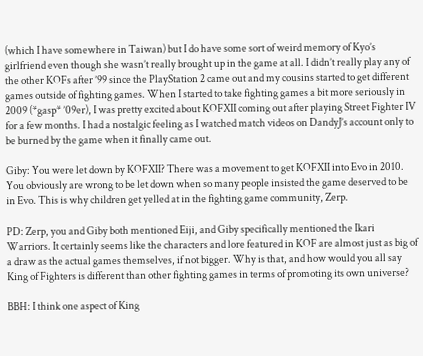(which I have somewhere in Taiwan) but I do have some sort of weird memory of Kyo’s girlfriend even though she wasn’t really brought up in the game at all. I didn’t really play any of the other KOFs after ’99 since the PlayStation 2 came out and my cousins started to get different games outside of fighting games. When I started to take fighting games a bit more seriously in 2009 (*gasp* ’09er), I was pretty excited about KOFXII coming out after playing Street Fighter IV for a few months. I had a nostalgic feeling as I watched match videos on DandyJ’s account only to be burned by the game when it finally came out.

Giby: You were let down by KOFXII? There was a movement to get KOFXII into Evo in 2010. You obviously are wrong to be let down when so many people insisted the game deserved to be in Evo. This is why children get yelled at in the fighting game community, Zerp.

PD: Zerp, you and Giby both mentioned Eiji, and Giby specifically mentioned the Ikari Warriors. It certainly seems like the characters and lore featured in KOF are almost just as big of a draw as the actual games themselves, if not bigger. Why is that, and how would you all say King of Fighters is different than other fighting games in terms of promoting its own universe?

BBH: I think one aspect of King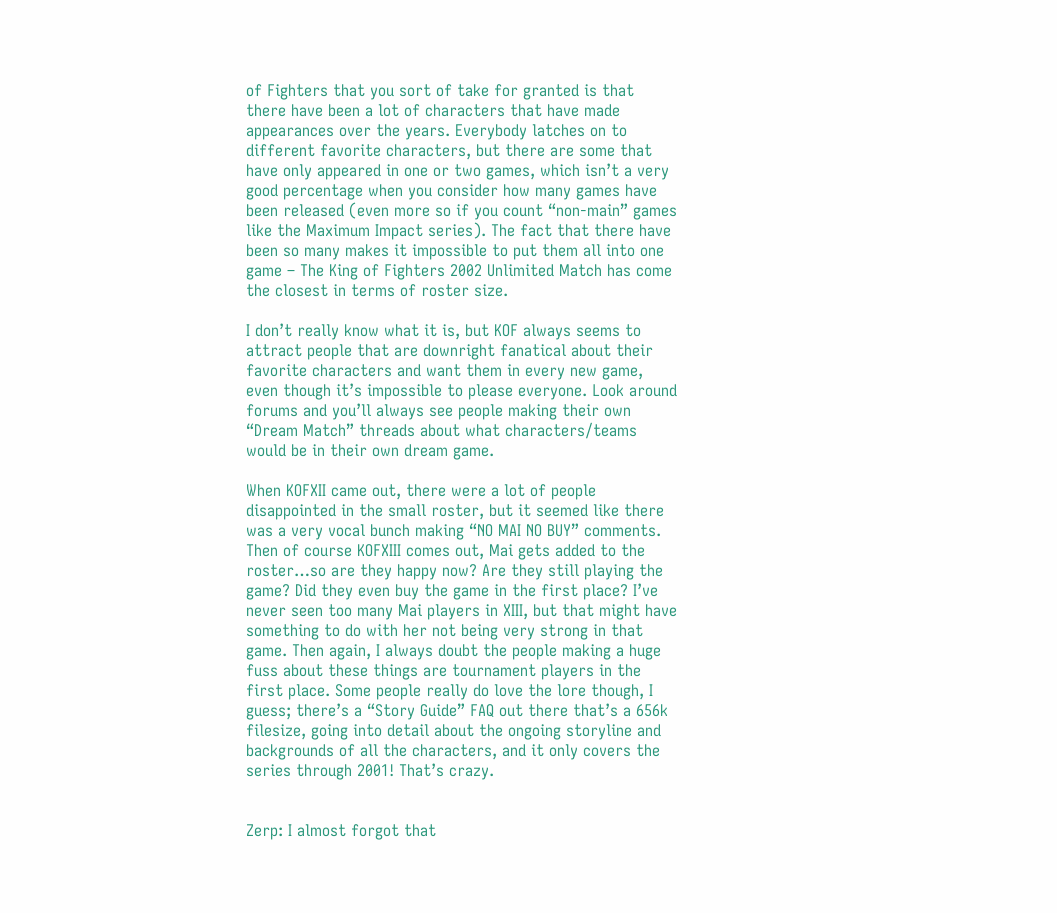of Fighters that you sort of take for granted is that there have been a lot of characters that have made appearances over the years. Everybody latches on to different favorite characters, but there are some that have only appeared in one or two games, which isn’t a very good percentage when you consider how many games have been released (even more so if you count “non-main” games like the Maximum Impact series). The fact that there have been so many makes it impossible to put them all into one game – The King of Fighters 2002 Unlimited Match has come the closest in terms of roster size.

I don’t really know what it is, but KOF always seems to attract people that are downright fanatical about their favorite characters and want them in every new game, even though it’s impossible to please everyone. Look around forums and you’ll always see people making their own “Dream Match” threads about what characters/teams would be in their own dream game.

When KOFXII came out, there were a lot of people disappointed in the small roster, but it seemed like there was a very vocal bunch making “NO MAI NO BUY” comments. Then of course KOFXIII comes out, Mai gets added to the roster…so are they happy now? Are they still playing the game? Did they even buy the game in the first place? I’ve never seen too many Mai players in XIII, but that might have something to do with her not being very strong in that game. Then again, I always doubt the people making a huge fuss about these things are tournament players in the first place. Some people really do love the lore though, I guess; there’s a “Story Guide” FAQ out there that’s a 656k filesize, going into detail about the ongoing storyline and backgrounds of all the characters, and it only covers the series through 2001! That’s crazy.


Zerp: I almost forgot that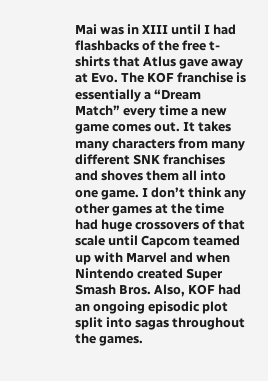Mai was in XIII until I had flashbacks of the free t-shirts that Atlus gave away at Evo. The KOF franchise is essentially a “Dream Match” every time a new game comes out. It takes many characters from many different SNK franchises and shoves them all into one game. I don’t think any other games at the time had huge crossovers of that scale until Capcom teamed up with Marvel and when Nintendo created Super Smash Bros. Also, KOF had an ongoing episodic plot split into sagas throughout the games.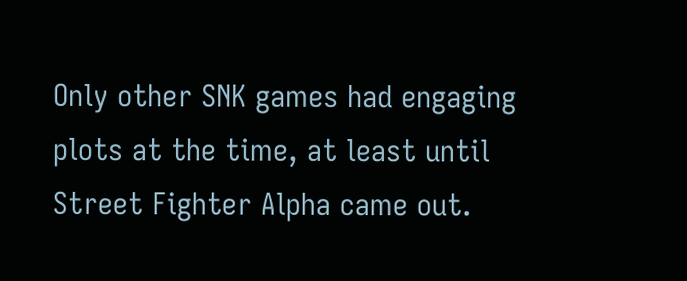Only other SNK games had engaging plots at the time, at least until Street Fighter Alpha came out.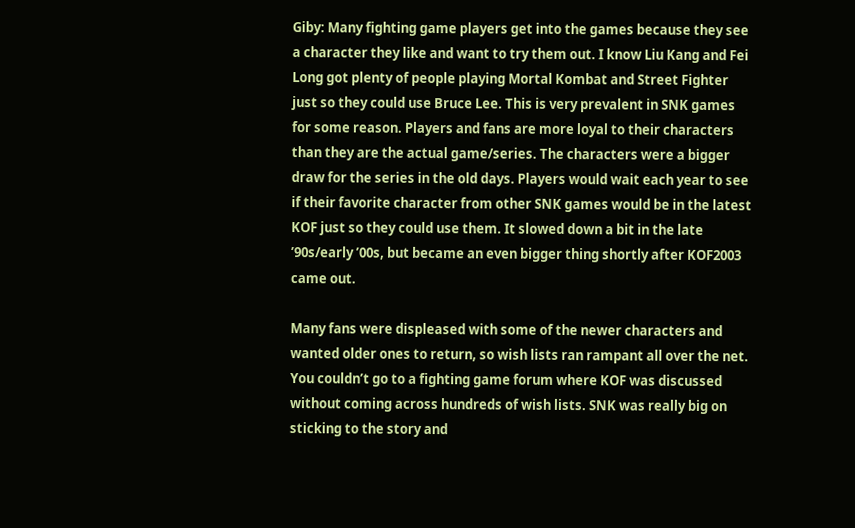Giby: Many fighting game players get into the games because they see a character they like and want to try them out. I know Liu Kang and Fei Long got plenty of people playing Mortal Kombat and Street Fighter just so they could use Bruce Lee. This is very prevalent in SNK games for some reason. Players and fans are more loyal to their characters than they are the actual game/series. The characters were a bigger draw for the series in the old days. Players would wait each year to see if their favorite character from other SNK games would be in the latest KOF just so they could use them. It slowed down a bit in the late ’90s/early ’00s, but became an even bigger thing shortly after KOF2003 came out.

Many fans were displeased with some of the newer characters and wanted older ones to return, so wish lists ran rampant all over the net. You couldn’t go to a fighting game forum where KOF was discussed without coming across hundreds of wish lists. SNK was really big on sticking to the story and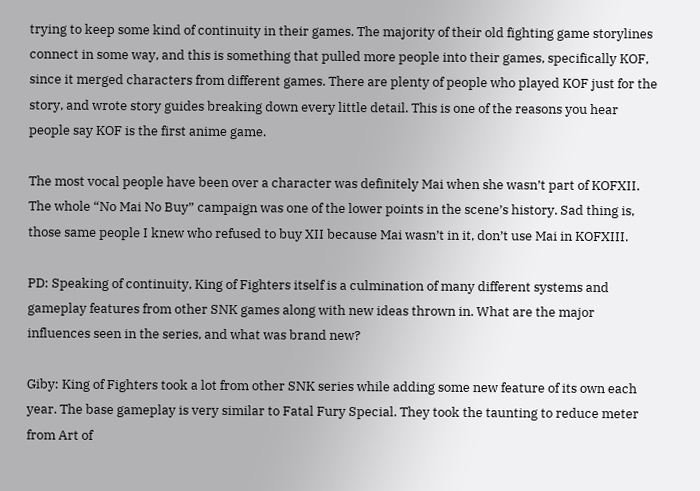trying to keep some kind of continuity in their games. The majority of their old fighting game storylines connect in some way, and this is something that pulled more people into their games, specifically KOF, since it merged characters from different games. There are plenty of people who played KOF just for the story, and wrote story guides breaking down every little detail. This is one of the reasons you hear people say KOF is the first anime game.

The most vocal people have been over a character was definitely Mai when she wasn’t part of KOFXII. The whole “No Mai No Buy” campaign was one of the lower points in the scene’s history. Sad thing is, those same people I knew who refused to buy XII because Mai wasn’t in it, don’t use Mai in KOFXIII.

PD: Speaking of continuity, King of Fighters itself is a culmination of many different systems and gameplay features from other SNK games along with new ideas thrown in. What are the major influences seen in the series, and what was brand new?

Giby: King of Fighters took a lot from other SNK series while adding some new feature of its own each year. The base gameplay is very similar to Fatal Fury Special. They took the taunting to reduce meter from Art of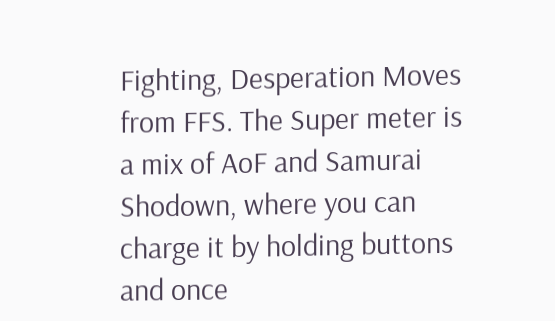Fighting, Desperation Moves from FFS. The Super meter is a mix of AoF and Samurai Shodown, where you can charge it by holding buttons and once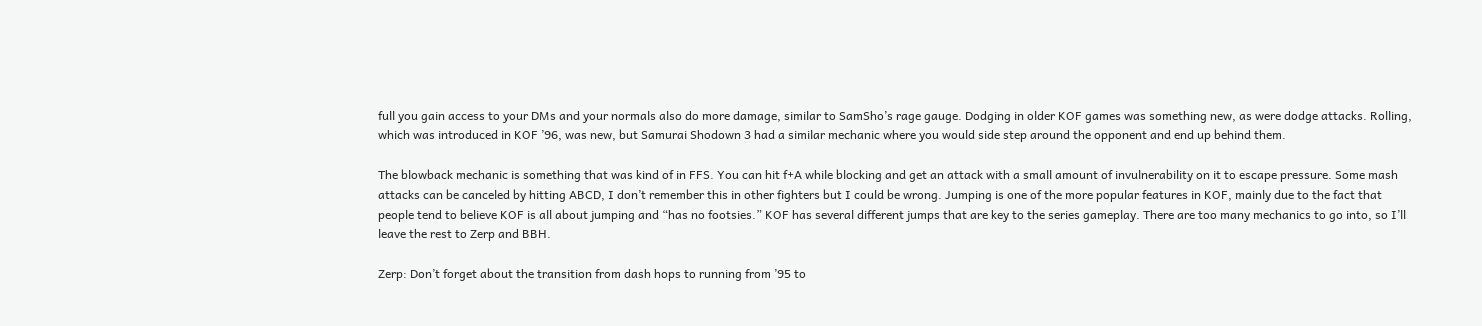full you gain access to your DMs and your normals also do more damage, similar to SamSho’s rage gauge. Dodging in older KOF games was something new, as were dodge attacks. Rolling, which was introduced in KOF ’96, was new, but Samurai Shodown 3 had a similar mechanic where you would side step around the opponent and end up behind them.

The blowback mechanic is something that was kind of in FFS. You can hit f+A while blocking and get an attack with a small amount of invulnerability on it to escape pressure. Some mash attacks can be canceled by hitting ABCD, I don’t remember this in other fighters but I could be wrong. Jumping is one of the more popular features in KOF, mainly due to the fact that people tend to believe KOF is all about jumping and “has no footsies.” KOF has several different jumps that are key to the series gameplay. There are too many mechanics to go into, so I’ll leave the rest to Zerp and BBH.

Zerp: Don’t forget about the transition from dash hops to running from ’95 to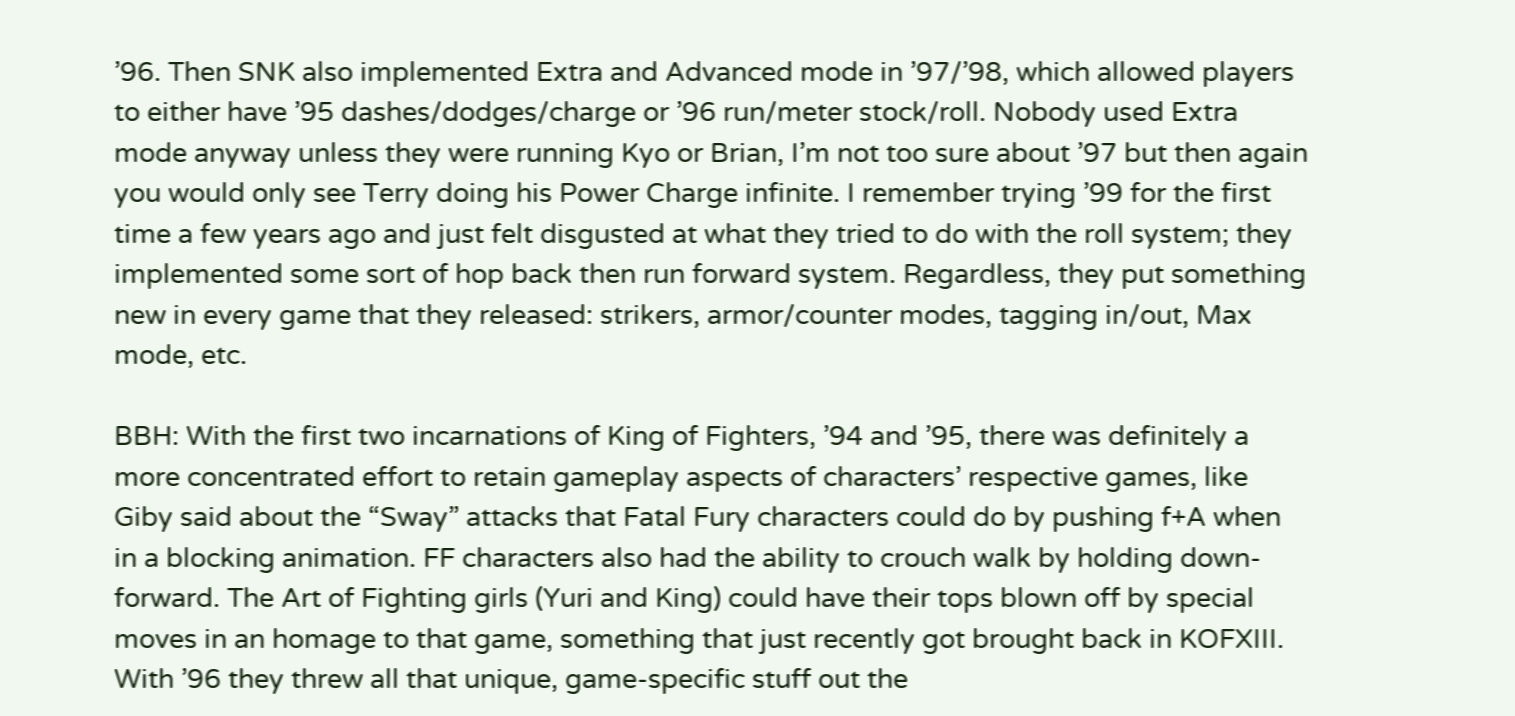’96. Then SNK also implemented Extra and Advanced mode in ’97/’98, which allowed players to either have ’95 dashes/dodges/charge or ’96 run/meter stock/roll. Nobody used Extra mode anyway unless they were running Kyo or Brian, I’m not too sure about ’97 but then again you would only see Terry doing his Power Charge infinite. I remember trying ’99 for the first time a few years ago and just felt disgusted at what they tried to do with the roll system; they implemented some sort of hop back then run forward system. Regardless, they put something new in every game that they released: strikers, armor/counter modes, tagging in/out, Max mode, etc.

BBH: With the first two incarnations of King of Fighters, ’94 and ’95, there was definitely a more concentrated effort to retain gameplay aspects of characters’ respective games, like Giby said about the “Sway” attacks that Fatal Fury characters could do by pushing f+A when in a blocking animation. FF characters also had the ability to crouch walk by holding down-forward. The Art of Fighting girls (Yuri and King) could have their tops blown off by special moves in an homage to that game, something that just recently got brought back in KOFXIII. With ’96 they threw all that unique, game-specific stuff out the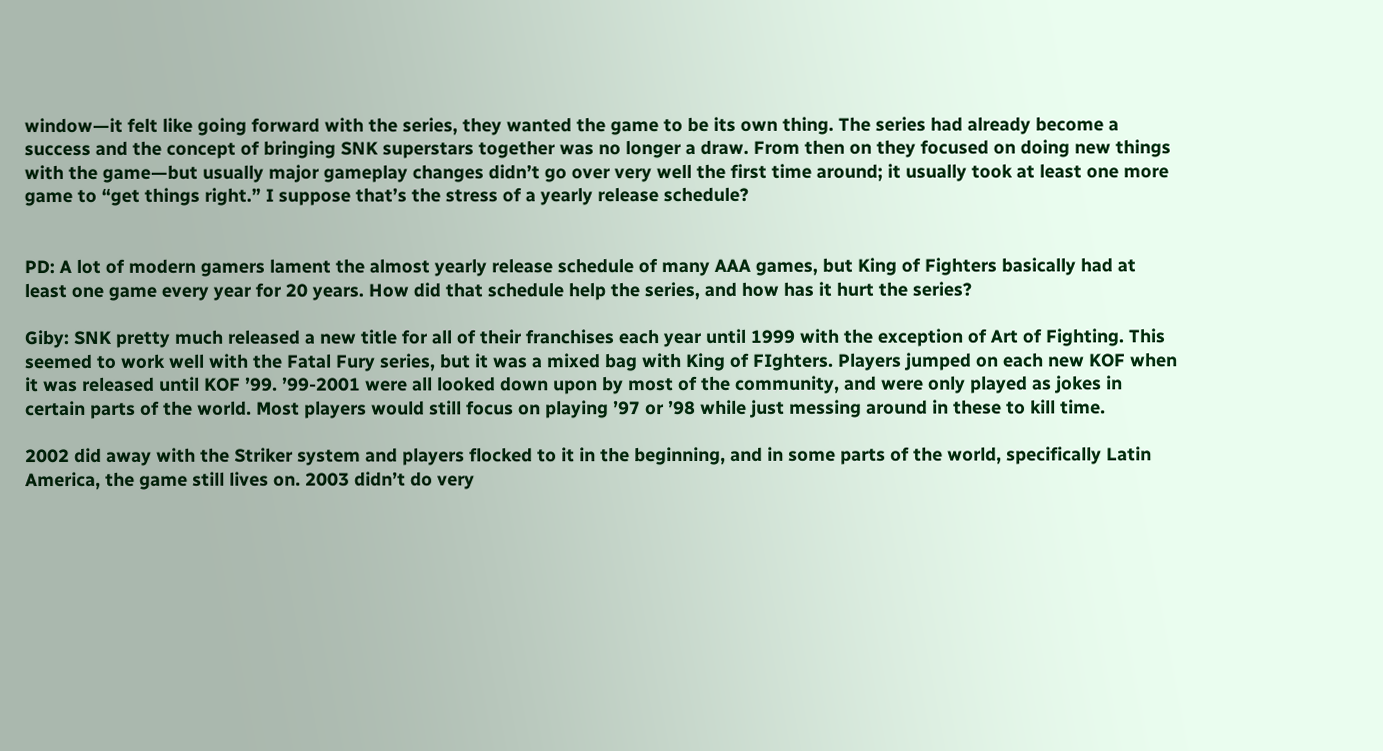window—it felt like going forward with the series, they wanted the game to be its own thing. The series had already become a success and the concept of bringing SNK superstars together was no longer a draw. From then on they focused on doing new things with the game—but usually major gameplay changes didn’t go over very well the first time around; it usually took at least one more game to “get things right.” I suppose that’s the stress of a yearly release schedule?


PD: A lot of modern gamers lament the almost yearly release schedule of many AAA games, but King of Fighters basically had at least one game every year for 20 years. How did that schedule help the series, and how has it hurt the series?

Giby: SNK pretty much released a new title for all of their franchises each year until 1999 with the exception of Art of Fighting. This seemed to work well with the Fatal Fury series, but it was a mixed bag with King of FIghters. Players jumped on each new KOF when it was released until KOF ’99. ’99-2001 were all looked down upon by most of the community, and were only played as jokes in certain parts of the world. Most players would still focus on playing ’97 or ’98 while just messing around in these to kill time.

2002 did away with the Striker system and players flocked to it in the beginning, and in some parts of the world, specifically Latin America, the game still lives on. 2003 didn’t do very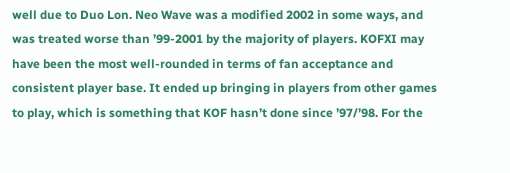well due to Duo Lon. Neo Wave was a modified 2002 in some ways, and was treated worse than ’99-2001 by the majority of players. KOFXI may have been the most well-rounded in terms of fan acceptance and consistent player base. It ended up bringing in players from other games to play, which is something that KOF hasn’t done since ’97/’98. For the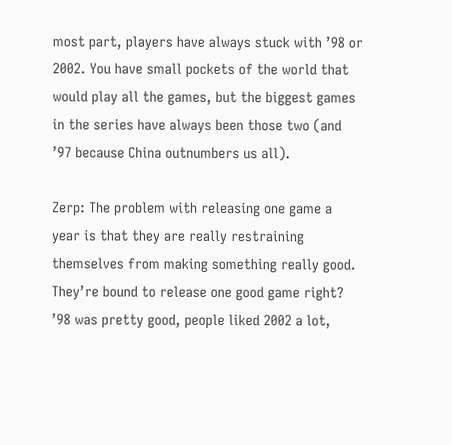most part, players have always stuck with ’98 or 2002. You have small pockets of the world that would play all the games, but the biggest games in the series have always been those two (and ’97 because China outnumbers us all).

Zerp: The problem with releasing one game a year is that they are really restraining themselves from making something really good. They’re bound to release one good game right? ’98 was pretty good, people liked 2002 a lot,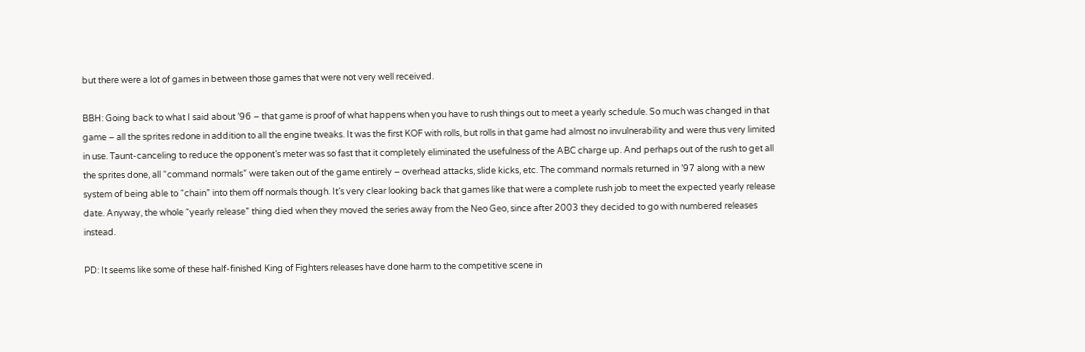but there were a lot of games in between those games that were not very well received.

BBH: Going back to what I said about ’96 – that game is proof of what happens when you have to rush things out to meet a yearly schedule. So much was changed in that game – all the sprites redone in addition to all the engine tweaks. It was the first KOF with rolls, but rolls in that game had almost no invulnerability and were thus very limited in use. Taunt-canceling to reduce the opponent’s meter was so fast that it completely eliminated the usefulness of the ABC charge up. And perhaps out of the rush to get all the sprites done, all “command normals” were taken out of the game entirely – overhead attacks, slide kicks, etc. The command normals returned in ’97 along with a new system of being able to “chain” into them off normals though. It’s very clear looking back that games like that were a complete rush job to meet the expected yearly release date. Anyway, the whole “yearly release” thing died when they moved the series away from the Neo Geo, since after 2003 they decided to go with numbered releases instead.

PD: It seems like some of these half-finished King of Fighters releases have done harm to the competitive scene in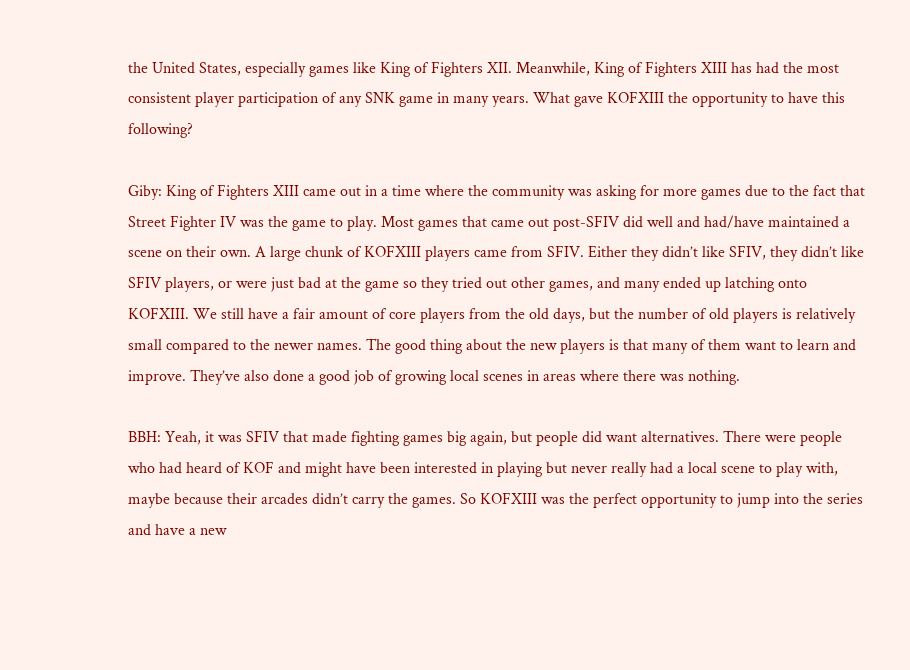the United States, especially games like King of Fighters XII. Meanwhile, King of Fighters XIII has had the most consistent player participation of any SNK game in many years. What gave KOFXIII the opportunity to have this following?

Giby: King of Fighters XIII came out in a time where the community was asking for more games due to the fact that Street Fighter IV was the game to play. Most games that came out post-SFIV did well and had/have maintained a scene on their own. A large chunk of KOFXIII players came from SFIV. Either they didn’t like SFIV, they didn’t like SFIV players, or were just bad at the game so they tried out other games, and many ended up latching onto KOFXIII. We still have a fair amount of core players from the old days, but the number of old players is relatively small compared to the newer names. The good thing about the new players is that many of them want to learn and improve. They’ve also done a good job of growing local scenes in areas where there was nothing.

BBH: Yeah, it was SFIV that made fighting games big again, but people did want alternatives. There were people who had heard of KOF and might have been interested in playing but never really had a local scene to play with, maybe because their arcades didn’t carry the games. So KOFXIII was the perfect opportunity to jump into the series and have a new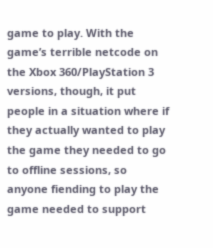game to play. With the game’s terrible netcode on the Xbox 360/PlayStation 3 versions, though, it put people in a situation where if they actually wanted to play the game they needed to go to offline sessions, so anyone fiending to play the game needed to support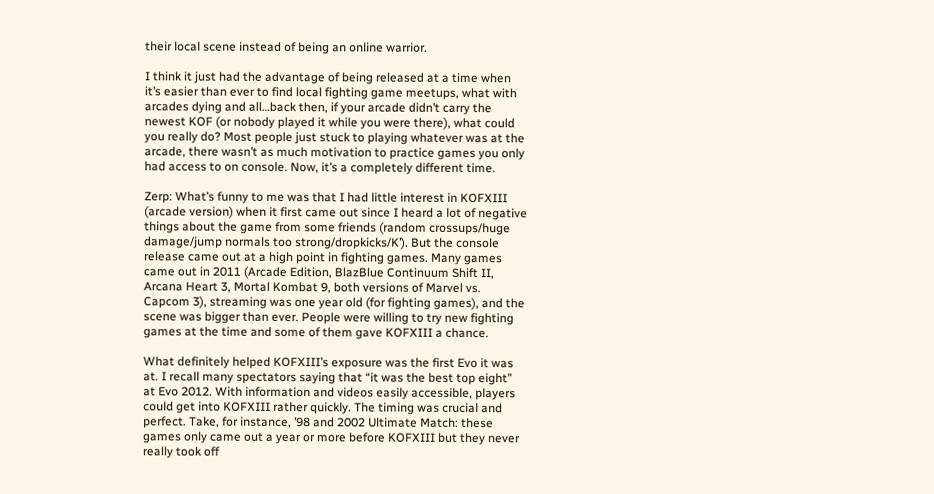their local scene instead of being an online warrior.

I think it just had the advantage of being released at a time when it’s easier than ever to find local fighting game meetups, what with arcades dying and all…back then, if your arcade didn’t carry the newest KOF (or nobody played it while you were there), what could you really do? Most people just stuck to playing whatever was at the arcade, there wasn’t as much motivation to practice games you only had access to on console. Now, it’s a completely different time.

Zerp: What’s funny to me was that I had little interest in KOFXIII (arcade version) when it first came out since I heard a lot of negative things about the game from some friends (random crossups/huge damage/jump normals too strong/dropkicks/K’). But the console release came out at a high point in fighting games. Many games came out in 2011 (Arcade Edition, BlazBlue Continuum Shift II, Arcana Heart 3, Mortal Kombat 9, both versions of Marvel vs. Capcom 3), streaming was one year old (for fighting games), and the scene was bigger than ever. People were willing to try new fighting games at the time and some of them gave KOFXIII a chance.

What definitely helped KOFXIII’s exposure was the first Evo it was at. I recall many spectators saying that “it was the best top eight” at Evo 2012. With information and videos easily accessible, players could get into KOFXIII rather quickly. The timing was crucial and perfect. Take, for instance, ’98 and 2002 Ultimate Match: these games only came out a year or more before KOFXIII but they never really took off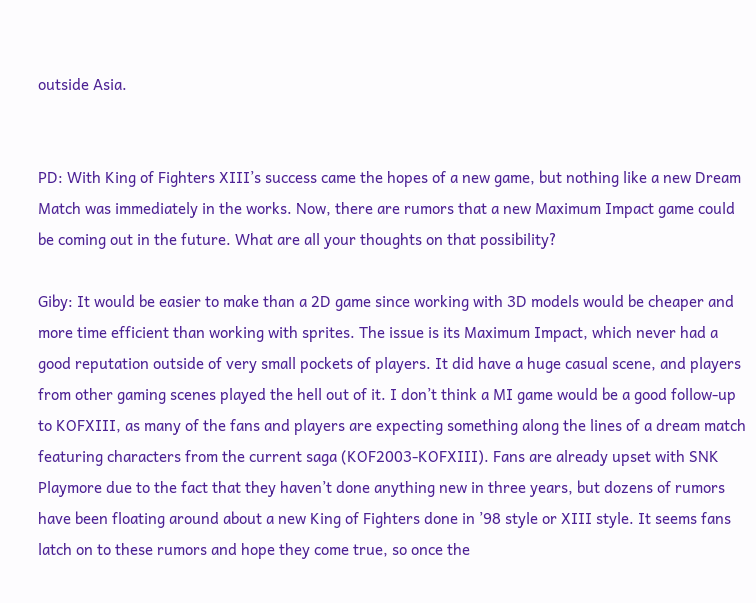outside Asia.


PD: With King of Fighters XIII’s success came the hopes of a new game, but nothing like a new Dream Match was immediately in the works. Now, there are rumors that a new Maximum Impact game could be coming out in the future. What are all your thoughts on that possibility?

Giby: It would be easier to make than a 2D game since working with 3D models would be cheaper and more time efficient than working with sprites. The issue is its Maximum Impact, which never had a good reputation outside of very small pockets of players. It did have a huge casual scene, and players from other gaming scenes played the hell out of it. I don’t think a MI game would be a good follow-up to KOFXIII, as many of the fans and players are expecting something along the lines of a dream match featuring characters from the current saga (KOF2003-KOFXIII). Fans are already upset with SNK Playmore due to the fact that they haven’t done anything new in three years, but dozens of rumors have been floating around about a new King of Fighters done in ’98 style or XIII style. It seems fans latch on to these rumors and hope they come true, so once the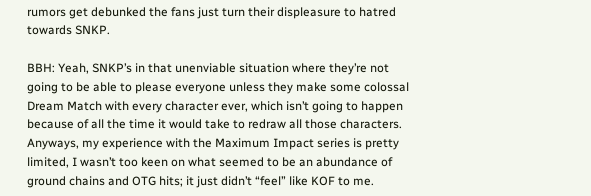rumors get debunked the fans just turn their displeasure to hatred towards SNKP.

BBH: Yeah, SNKP’s in that unenviable situation where they’re not going to be able to please everyone unless they make some colossal Dream Match with every character ever, which isn’t going to happen because of all the time it would take to redraw all those characters. Anyways, my experience with the Maximum Impact series is pretty limited, I wasn’t too keen on what seemed to be an abundance of ground chains and OTG hits; it just didn’t “feel” like KOF to me.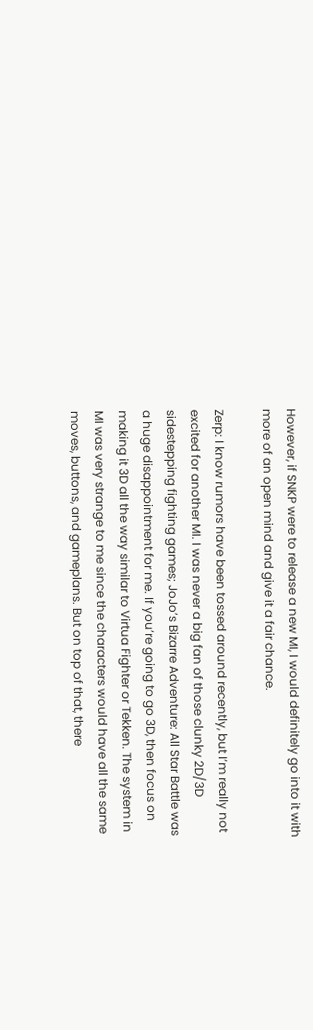However, if SNKP were to release a new MI, I would definitely go into it with more of an open mind and give it a fair chance.

Zerp: I know rumors have been tossed around recently, but I’m really not excited for another MI. I was never a big fan of those clunky 2D/3D sidestepping fighting games; JoJo’s Bizarre Adventure: All Star Battle was a huge disappointment for me. If you’re going to go 3D, then focus on making it 3D all the way similar to Virtua Fighter or Tekken. The system in MI was very strange to me since the characters would have all the same moves, buttons, and gameplans. But on top of that, there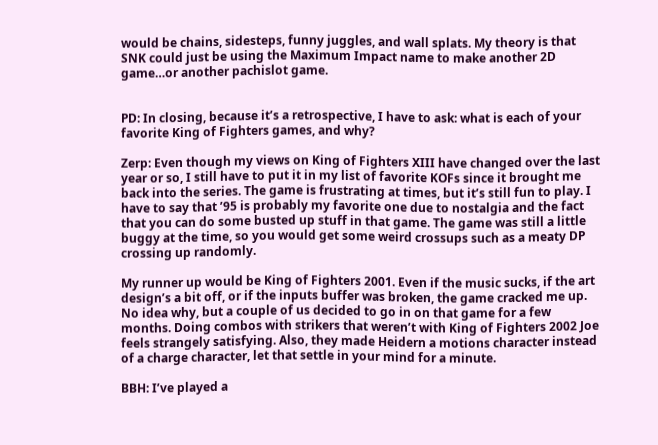would be chains, sidesteps, funny juggles, and wall splats. My theory is that SNK could just be using the Maximum Impact name to make another 2D game…or another pachislot game.


PD: In closing, because it’s a retrospective, I have to ask: what is each of your favorite King of Fighters games, and why?

Zerp: Even though my views on King of Fighters XIII have changed over the last year or so, I still have to put it in my list of favorite KOFs since it brought me back into the series. The game is frustrating at times, but it’s still fun to play. I have to say that ’95 is probably my favorite one due to nostalgia and the fact that you can do some busted up stuff in that game. The game was still a little buggy at the time, so you would get some weird crossups such as a meaty DP crossing up randomly.

My runner up would be King of Fighters 2001. Even if the music sucks, if the art design’s a bit off, or if the inputs buffer was broken, the game cracked me up. No idea why, but a couple of us decided to go in on that game for a few months. Doing combos with strikers that weren’t with King of Fighters 2002 Joe feels strangely satisfying. Also, they made Heidern a motions character instead of a charge character, let that settle in your mind for a minute.

BBH: I’ve played a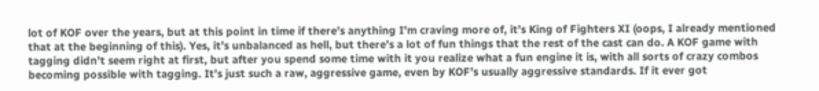lot of KOF over the years, but at this point in time if there’s anything I’m craving more of, it’s King of Fighters XI (oops, I already mentioned that at the beginning of this). Yes, it’s unbalanced as hell, but there’s a lot of fun things that the rest of the cast can do. A KOF game with tagging didn’t seem right at first, but after you spend some time with it you realize what a fun engine it is, with all sorts of crazy combos becoming possible with tagging. It’s just such a raw, aggressive game, even by KOF’s usually aggressive standards. If it ever got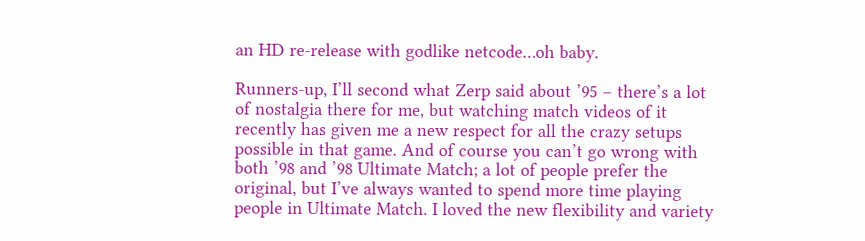an HD re-release with godlike netcode…oh baby.

Runners-up, I’ll second what Zerp said about ’95 – there’s a lot of nostalgia there for me, but watching match videos of it recently has given me a new respect for all the crazy setups possible in that game. And of course you can’t go wrong with both ’98 and ’98 Ultimate Match; a lot of people prefer the original, but I’ve always wanted to spend more time playing people in Ultimate Match. I loved the new flexibility and variety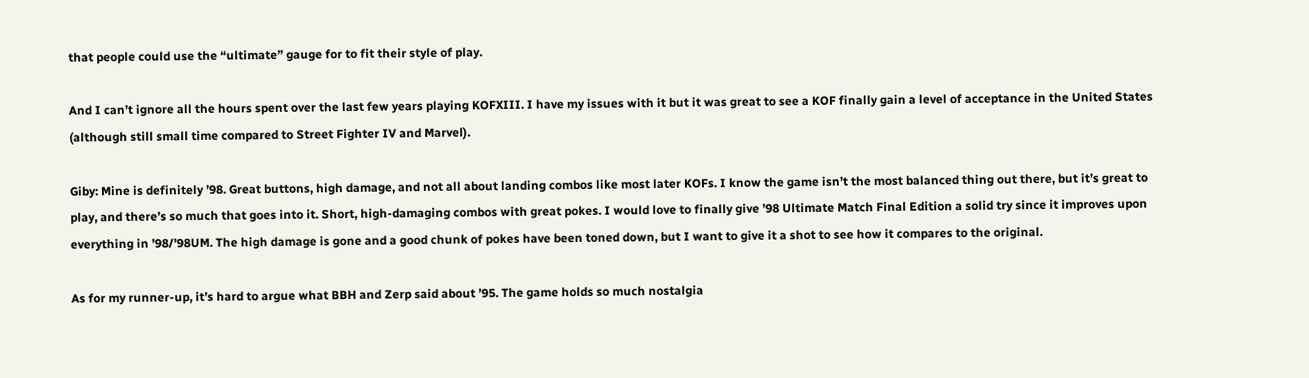that people could use the “ultimate” gauge for to fit their style of play.

And I can’t ignore all the hours spent over the last few years playing KOFXIII. I have my issues with it but it was great to see a KOF finally gain a level of acceptance in the United States (although still small time compared to Street Fighter IV and Marvel).

Giby: Mine is definitely ’98. Great buttons, high damage, and not all about landing combos like most later KOFs. I know the game isn’t the most balanced thing out there, but it’s great to play, and there’s so much that goes into it. Short, high-damaging combos with great pokes. I would love to finally give ’98 Ultimate Match Final Edition a solid try since it improves upon everything in ’98/’98UM. The high damage is gone and a good chunk of pokes have been toned down, but I want to give it a shot to see how it compares to the original.

As for my runner-up, it’s hard to argue what BBH and Zerp said about ’95. The game holds so much nostalgia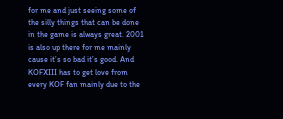for me and just seeing some of the silly things that can be done in the game is always great. 2001 is also up there for me mainly cause it’s so bad it’s good. And KOFXIII has to get love from every KOF fan mainly due to the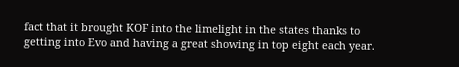fact that it brought KOF into the limelight in the states thanks to getting into Evo and having a great showing in top eight each year.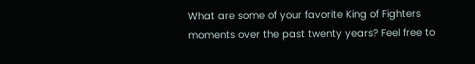What are some of your favorite King of Fighters moments over the past twenty years? Feel free to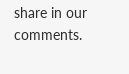share in our comments.